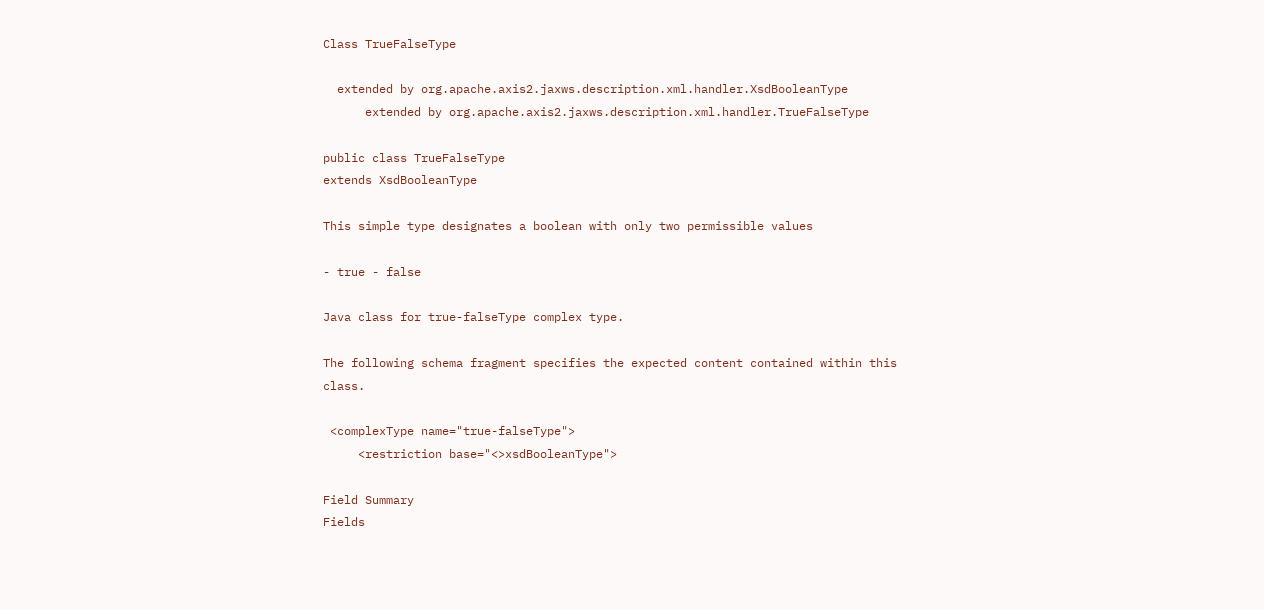Class TrueFalseType

  extended by org.apache.axis2.jaxws.description.xml.handler.XsdBooleanType
      extended by org.apache.axis2.jaxws.description.xml.handler.TrueFalseType

public class TrueFalseType
extends XsdBooleanType

This simple type designates a boolean with only two permissible values

- true - false

Java class for true-falseType complex type.

The following schema fragment specifies the expected content contained within this class.

 <complexType name="true-falseType">
     <restriction base="<>xsdBooleanType">

Field Summary
Fields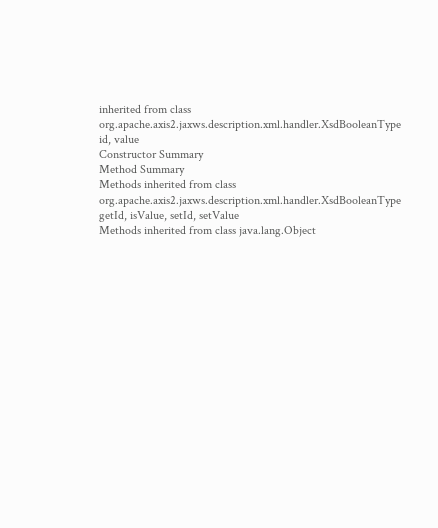inherited from class org.apache.axis2.jaxws.description.xml.handler.XsdBooleanType
id, value
Constructor Summary
Method Summary
Methods inherited from class org.apache.axis2.jaxws.description.xml.handler.XsdBooleanType
getId, isValue, setId, setValue
Methods inherited from class java.lang.Object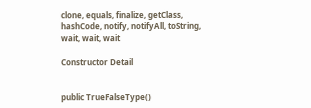clone, equals, finalize, getClass, hashCode, notify, notifyAll, toString, wait, wait, wait

Constructor Detail


public TrueFalseType()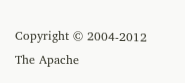Copyright © 2004-2012 The Apache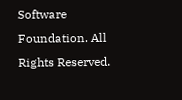Software Foundation. All Rights Reserved.